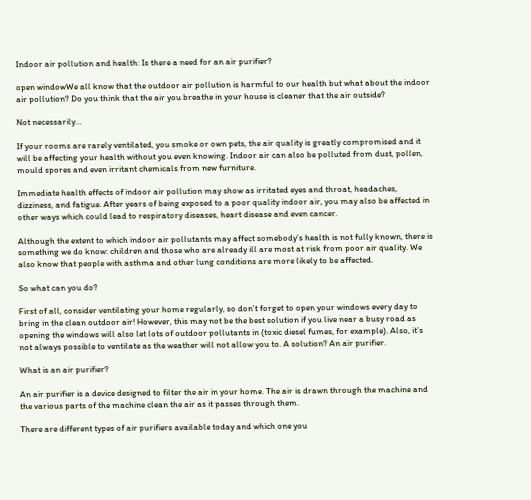Indoor air pollution and health: Is there a need for an air purifier?

open windowWe all know that the outdoor air pollution is harmful to our health but what about the indoor air pollution? Do you think that the air you breathe in your house is cleaner that the air outside?

Not necessarily…

If your rooms are rarely ventilated, you smoke or own pets, the air quality is greatly compromised and it will be affecting your health without you even knowing. Indoor air can also be polluted from dust, pollen, mould spores and even irritant chemicals from new furniture.

Immediate health effects of indoor air pollution may show as irritated eyes and throat, headaches, dizziness, and fatigue. After years of being exposed to a poor quality indoor air, you may also be affected in other ways which could lead to respiratory diseases, heart disease and even cancer.

Although the extent to which indoor air pollutants may affect somebody’s health is not fully known, there is something we do know: children and those who are already ill are most at risk from poor air quality. We also know that people with asthma and other lung conditions are more likely to be affected.

So what can you do?

First of all, consider ventilating your home regularly, so don’t forget to open your windows every day to bring in the clean outdoor air! However, this may not be the best solution if you live near a busy road as opening the windows will also let lots of outdoor pollutants in (toxic diesel fumes, for example). Also, it’s not always possible to ventilate as the weather will not allow you to. A solution? An air purifier.

What is an air purifier?

An air purifier is a device designed to filter the air in your home. The air is drawn through the machine and the various parts of the machine clean the air as it passes through them.

There are different types of air purifiers available today and which one you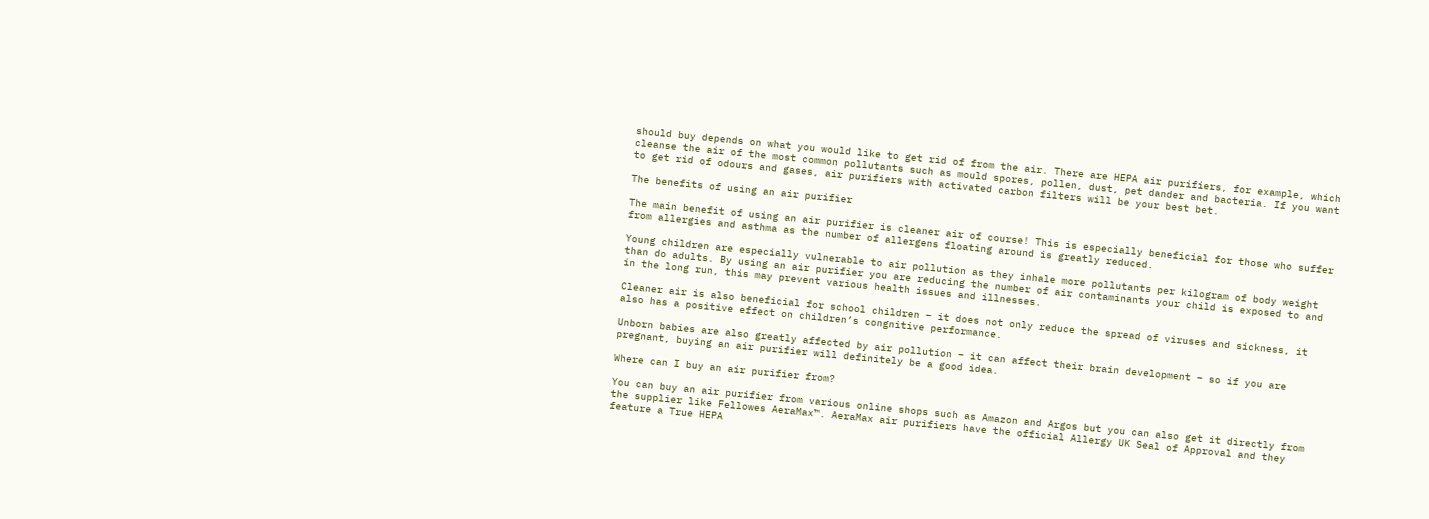should buy depends on what you would like to get rid of from the air. There are HEPA air purifiers, for example, which cleanse the air of the most common pollutants such as mould spores, pollen, dust, pet dander and bacteria. If you want to get rid of odours and gases, air purifiers with activated carbon filters will be your best bet.

The benefits of using an air purifier

The main benefit of using an air purifier is cleaner air of course! This is especially beneficial for those who suffer from allergies and asthma as the number of allergens floating around is greatly reduced.

Young children are especially vulnerable to air pollution as they inhale more pollutants per kilogram of body weight than do adults. By using an air purifier you are reducing the number of air contaminants your child is exposed to and in the long run, this may prevent various health issues and illnesses.

Cleaner air is also beneficial for school children – it does not only reduce the spread of viruses and sickness, it also has a positive effect on children’s congnitive performance.

Unborn babies are also greatly affected by air pollution – it can affect their brain development – so if you are pregnant, buying an air purifier will definitely be a good idea.

Where can I buy an air purifier from?

You can buy an air purifier from various online shops such as Amazon and Argos but you can also get it directly from the supplier like Fellowes AeraMax™. AeraMax air purifiers have the official Allergy UK Seal of Approval and they feature a True HEPA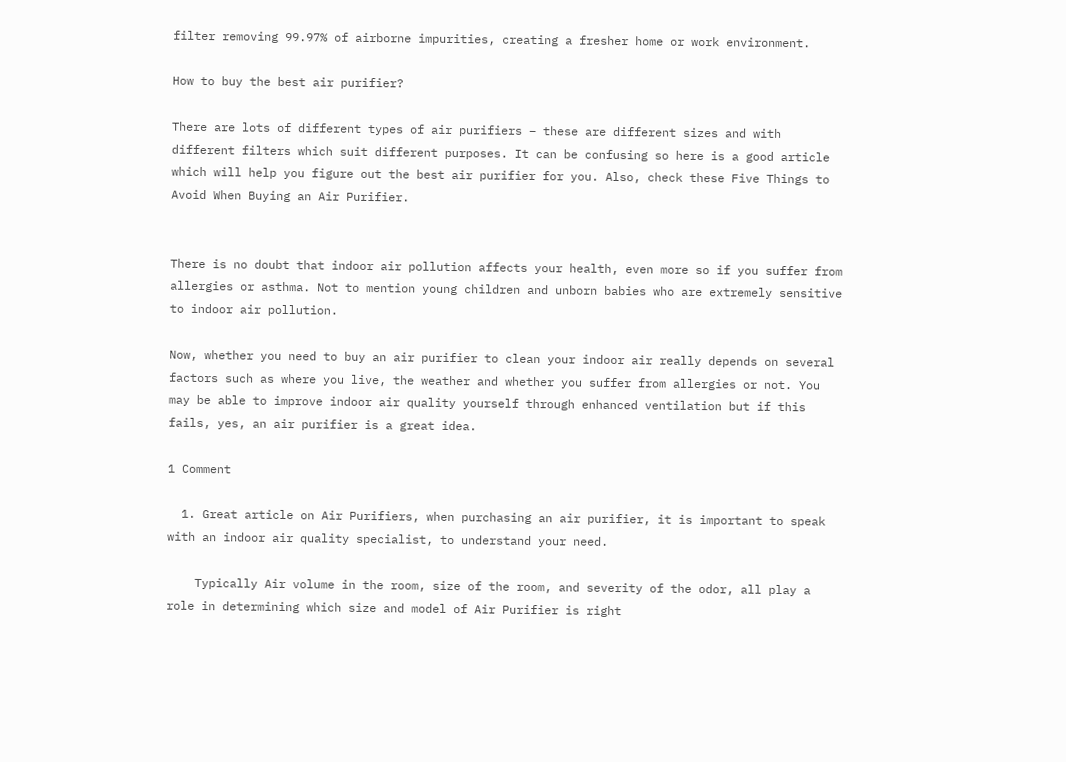filter removing 99.97% of airborne impurities, creating a fresher home or work environment.

How to buy the best air purifier?

There are lots of different types of air purifiers – these are different sizes and with different filters which suit different purposes. It can be confusing so here is a good article which will help you figure out the best air purifier for you. Also, check these Five Things to Avoid When Buying an Air Purifier.


There is no doubt that indoor air pollution affects your health, even more so if you suffer from allergies or asthma. Not to mention young children and unborn babies who are extremely sensitive to indoor air pollution.

Now, whether you need to buy an air purifier to clean your indoor air really depends on several factors such as where you live, the weather and whether you suffer from allergies or not. You may be able to improve indoor air quality yourself through enhanced ventilation but if this fails, yes, an air purifier is a great idea.

1 Comment

  1. Great article on Air Purifiers, when purchasing an air purifier, it is important to speak with an indoor air quality specialist, to understand your need.

    Typically Air volume in the room, size of the room, and severity of the odor, all play a role in determining which size and model of Air Purifier is right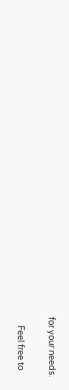for your needs.

    Feel free to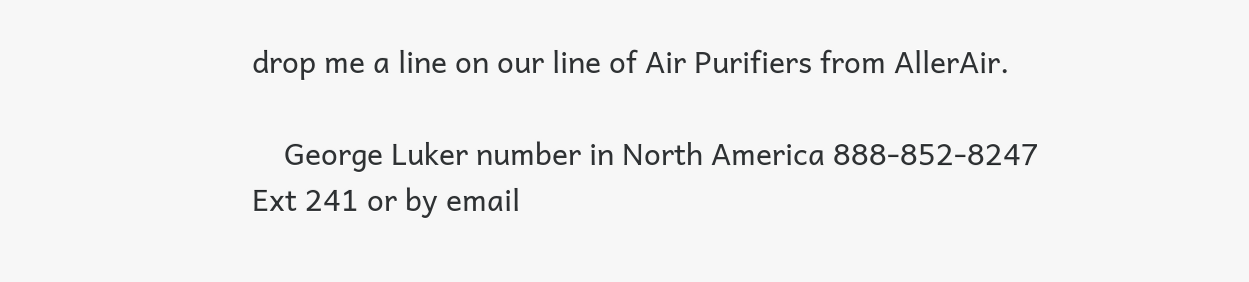drop me a line on our line of Air Purifiers from AllerAir.

    George Luker number in North America 888-852-8247 Ext 241 or by email